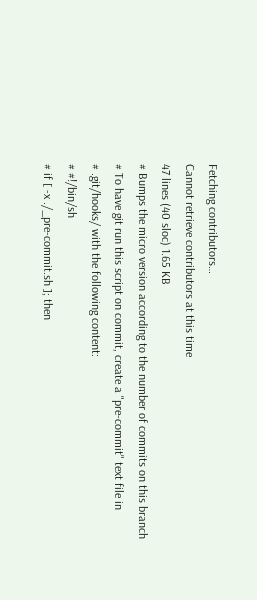Fetching contributors…
Cannot retrieve contributors at this time
47 lines (40 sloc) 1.65 KB
# Bumps the micro version according to the number of commits on this branch
# To have git run this script on commit, create a "pre-commit" text file in
# .git/hooks/ with the following content:
# #!/bin/sh
# if [ -x ./_pre-commit.sh ]; then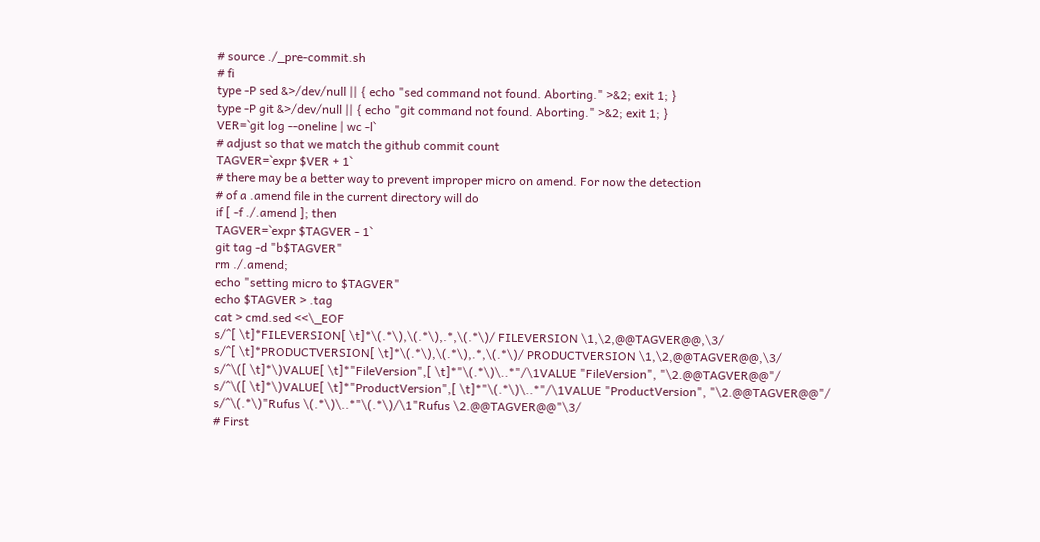# source ./_pre-commit.sh
# fi
type -P sed &>/dev/null || { echo "sed command not found. Aborting." >&2; exit 1; }
type -P git &>/dev/null || { echo "git command not found. Aborting." >&2; exit 1; }
VER=`git log --oneline | wc -l`
# adjust so that we match the github commit count
TAGVER=`expr $VER + 1`
# there may be a better way to prevent improper micro on amend. For now the detection
# of a .amend file in the current directory will do
if [ -f ./.amend ]; then
TAGVER=`expr $TAGVER - 1`
git tag -d "b$TAGVER"
rm ./.amend;
echo "setting micro to $TAGVER"
echo $TAGVER > .tag
cat > cmd.sed <<\_EOF
s/^[ \t]*FILEVERSION[ \t]*\(.*\),\(.*\),.*,\(.*\)/ FILEVERSION \1,\2,@@TAGVER@@,\3/
s/^[ \t]*PRODUCTVERSION[ \t]*\(.*\),\(.*\),.*,\(.*\)/ PRODUCTVERSION \1,\2,@@TAGVER@@,\3/
s/^\([ \t]*\)VALUE[ \t]*"FileVersion",[ \t]*"\(.*\)\..*"/\1VALUE "FileVersion", "\2.@@TAGVER@@"/
s/^\([ \t]*\)VALUE[ \t]*"ProductVersion",[ \t]*"\(.*\)\..*"/\1VALUE "ProductVersion", "\2.@@TAGVER@@"/
s/^\(.*\)"Rufus \(.*\)\..*"\(.*\)/\1"Rufus \2.@@TAGVER@@"\3/
# First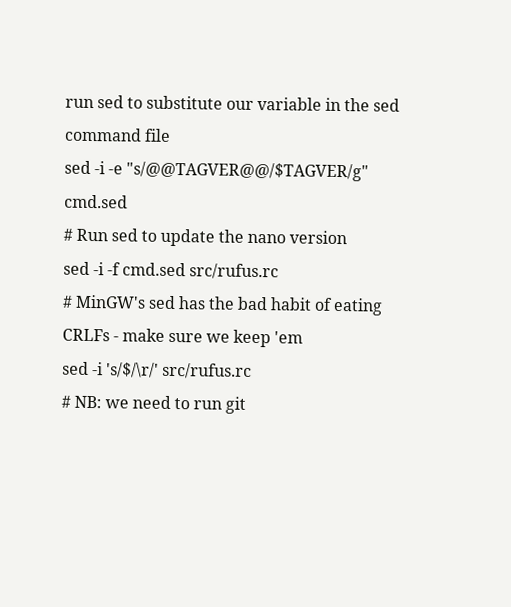run sed to substitute our variable in the sed command file
sed -i -e "s/@@TAGVER@@/$TAGVER/g" cmd.sed
# Run sed to update the nano version
sed -i -f cmd.sed src/rufus.rc
# MinGW's sed has the bad habit of eating CRLFs - make sure we keep 'em
sed -i 's/$/\r/' src/rufus.rc
# NB: we need to run git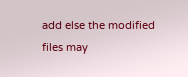add else the modified files may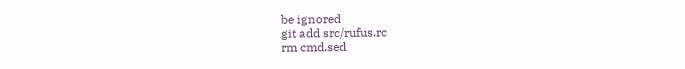be ignored
git add src/rufus.rc
rm cmd.sed